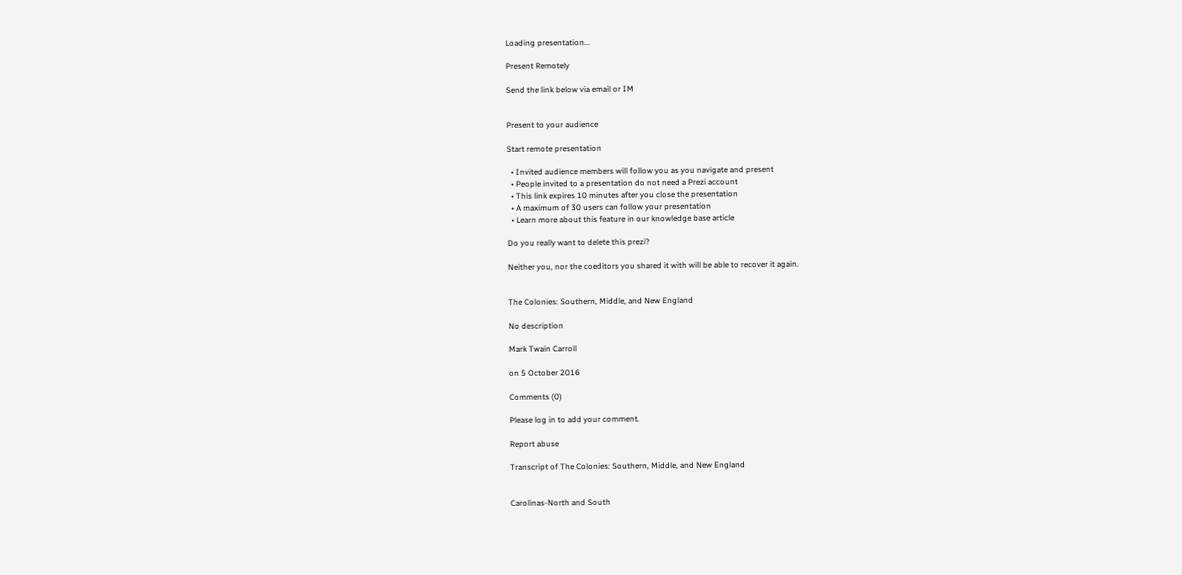Loading presentation...

Present Remotely

Send the link below via email or IM


Present to your audience

Start remote presentation

  • Invited audience members will follow you as you navigate and present
  • People invited to a presentation do not need a Prezi account
  • This link expires 10 minutes after you close the presentation
  • A maximum of 30 users can follow your presentation
  • Learn more about this feature in our knowledge base article

Do you really want to delete this prezi?

Neither you, nor the coeditors you shared it with will be able to recover it again.


The Colonies: Southern, Middle, and New England

No description

Mark Twain Carroll

on 5 October 2016

Comments (0)

Please log in to add your comment.

Report abuse

Transcript of The Colonies: Southern, Middle, and New England


Carolinas-North and South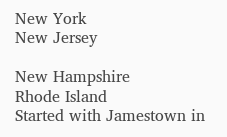New York
New Jersey

New Hampshire
Rhode Island
Started with Jamestown in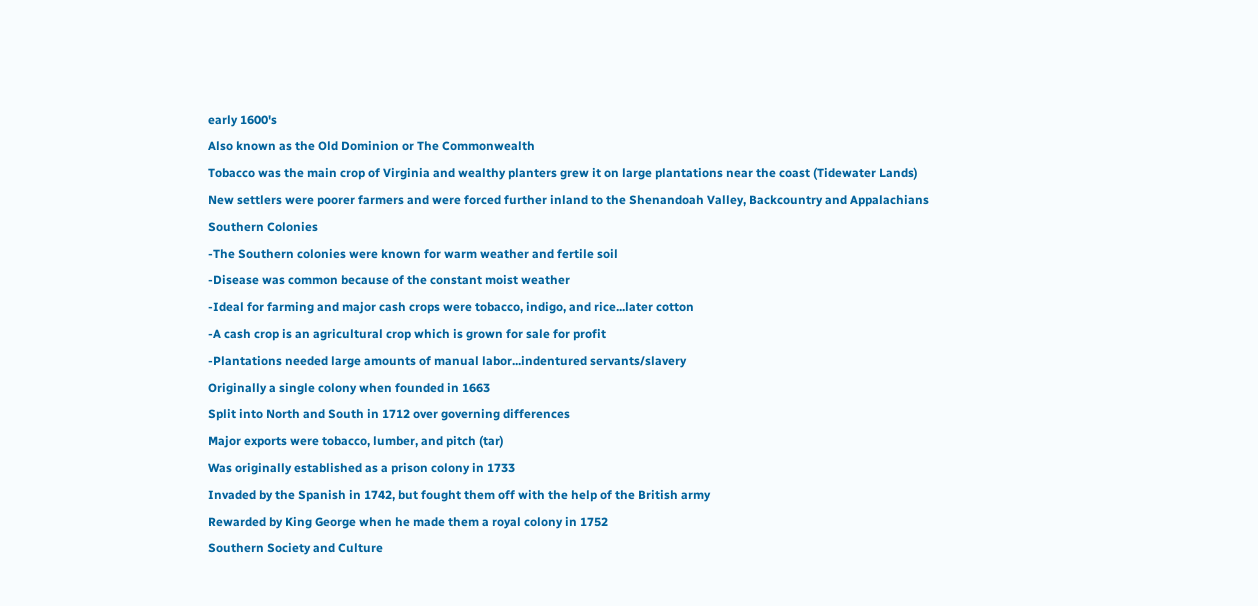early 1600's
Also known as the Old Dominion or The Commonwealth
Tobacco was the main crop of Virginia and wealthy planters grew it on large plantations near the coast (Tidewater Lands)
New settlers were poorer farmers and were forced further inland to the Shenandoah Valley, Backcountry and Appalachians
Southern Colonies
-The Southern colonies were known for warm weather and fertile soil
-Disease was common because of the constant moist weather
-Ideal for farming and major cash crops were tobacco, indigo, and rice...later cotton
-A cash crop is an agricultural crop which is grown for sale for profit
-Plantations needed large amounts of manual labor...indentured servants/slavery
Originally a single colony when founded in 1663
Split into North and South in 1712 over governing differences
Major exports were tobacco, lumber, and pitch (tar)
Was originally established as a prison colony in 1733
Invaded by the Spanish in 1742, but fought them off with the help of the British army
Rewarded by King George when he made them a royal colony in 1752
Southern Society and Culture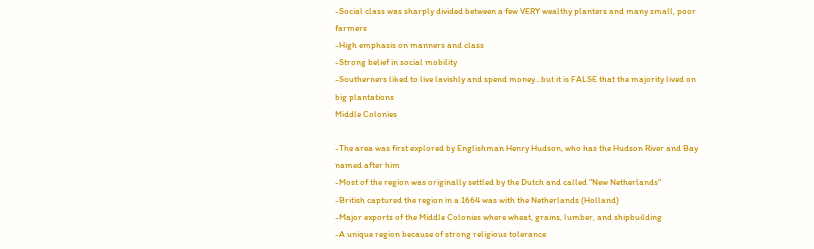-Social class was sharply divided between a few VERY wealthy planters and many small, poor farmers
-High emphasis on manners and class
-Strong belief in social mobility
-Southerners liked to live lavishly and spend money...but it is FALSE that the majority lived on big plantations
Middle Colonies

-The area was first explored by Englishman Henry Hudson, who has the Hudson River and Bay named after him
-Most of the region was originally settled by the Dutch and called "New Netherlands"
-British captured the region in a 1664 was with the Netherlands (Holland)
-Major exports of the Middle Colonies where wheat, grains, lumber, and shipbuilding
-A unique region because of strong religious tolerance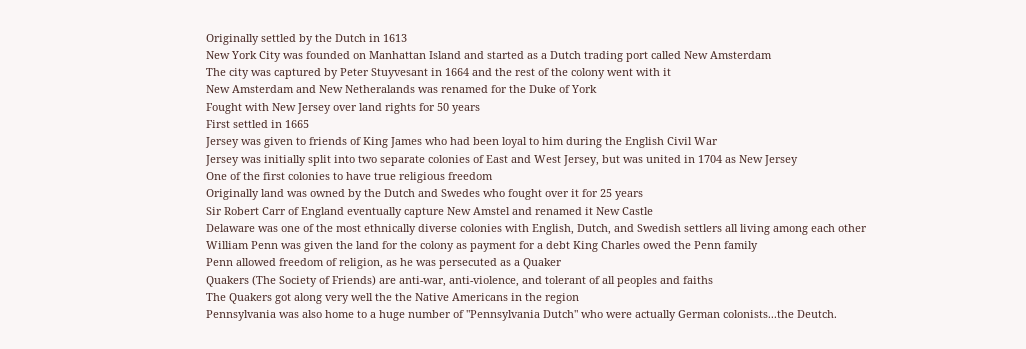Originally settled by the Dutch in 1613
New York City was founded on Manhattan Island and started as a Dutch trading port called New Amsterdam
The city was captured by Peter Stuyvesant in 1664 and the rest of the colony went with it
New Amsterdam and New Netheralands was renamed for the Duke of York
Fought with New Jersey over land rights for 50 years
First settled in 1665
Jersey was given to friends of King James who had been loyal to him during the English Civil War
Jersey was initially split into two separate colonies of East and West Jersey, but was united in 1704 as New Jersey
One of the first colonies to have true religious freedom
Originally land was owned by the Dutch and Swedes who fought over it for 25 years
Sir Robert Carr of England eventually capture New Amstel and renamed it New Castle
Delaware was one of the most ethnically diverse colonies with English, Dutch, and Swedish settlers all living among each other
William Penn was given the land for the colony as payment for a debt King Charles owed the Penn family
Penn allowed freedom of religion, as he was persecuted as a Quaker
Quakers (The Society of Friends) are anti-war, anti-violence, and tolerant of all peoples and faiths
The Quakers got along very well the the Native Americans in the region
Pennsylvania was also home to a huge number of "Pennsylvania Dutch" who were actually German colonists...the Deutch.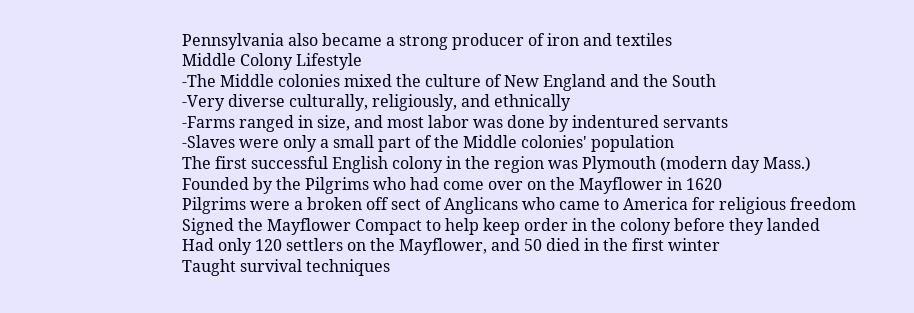Pennsylvania also became a strong producer of iron and textiles
Middle Colony Lifestyle
-The Middle colonies mixed the culture of New England and the South
-Very diverse culturally, religiously, and ethnically
-Farms ranged in size, and most labor was done by indentured servants
-Slaves were only a small part of the Middle colonies' population
The first successful English colony in the region was Plymouth (modern day Mass.)
Founded by the Pilgrims who had come over on the Mayflower in 1620
Pilgrims were a broken off sect of Anglicans who came to America for religious freedom
Signed the Mayflower Compact to help keep order in the colony before they landed
Had only 120 settlers on the Mayflower, and 50 died in the first winter
Taught survival techniques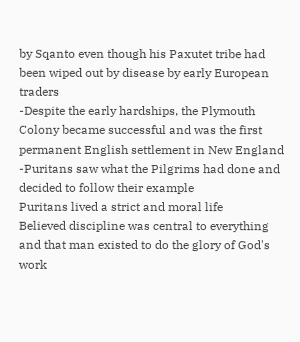by Sqanto even though his Paxutet tribe had been wiped out by disease by early European traders
-Despite the early hardships, the Plymouth Colony became successful and was the first permanent English settlement in New England
-Puritans saw what the Pilgrims had done and decided to follow their example
Puritans lived a strict and moral life
Believed discipline was central to everything and that man existed to do the glory of God's work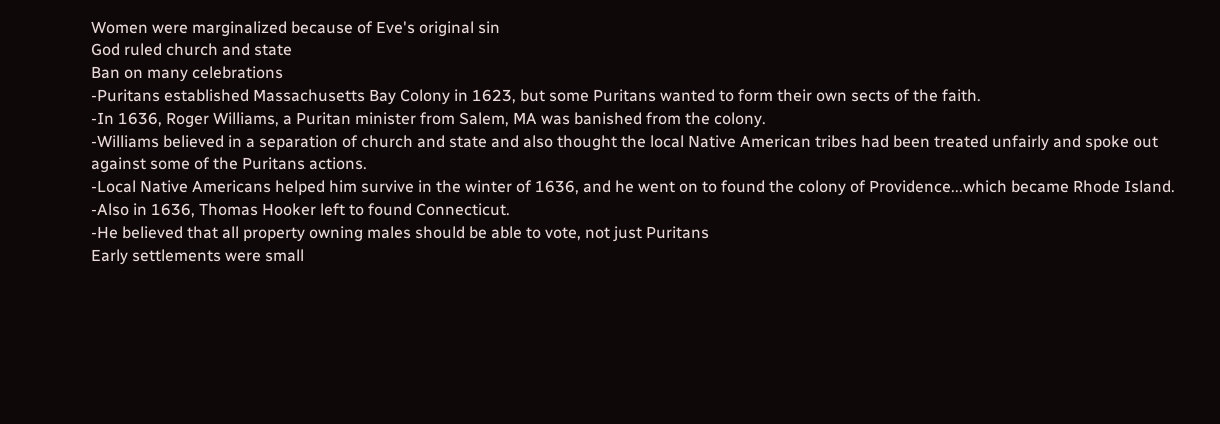Women were marginalized because of Eve's original sin
God ruled church and state
Ban on many celebrations
-Puritans established Massachusetts Bay Colony in 1623, but some Puritans wanted to form their own sects of the faith.
-In 1636, Roger Williams, a Puritan minister from Salem, MA was banished from the colony.
-Williams believed in a separation of church and state and also thought the local Native American tribes had been treated unfairly and spoke out against some of the Puritans actions.
-Local Native Americans helped him survive in the winter of 1636, and he went on to found the colony of Providence...which became Rhode Island.
-Also in 1636, Thomas Hooker left to found Connecticut.
-He believed that all property owning males should be able to vote, not just Puritans
Early settlements were small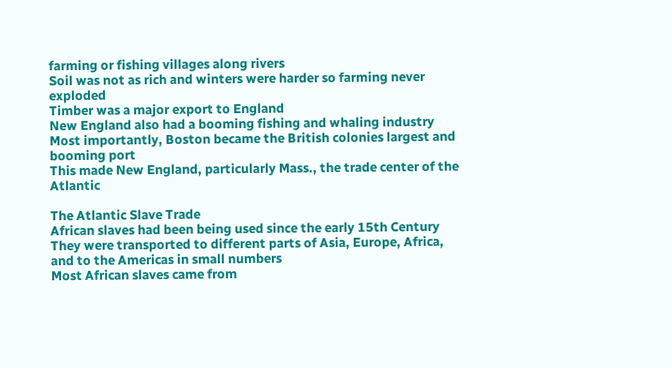farming or fishing villages along rivers
Soil was not as rich and winters were harder so farming never exploded
Timber was a major export to England
New England also had a booming fishing and whaling industry
Most importantly, Boston became the British colonies largest and booming port
This made New England, particularly Mass., the trade center of the Atlantic

The Atlantic Slave Trade
African slaves had been being used since the early 15th Century
They were transported to different parts of Asia, Europe, Africa, and to the Americas in small numbers
Most African slaves came from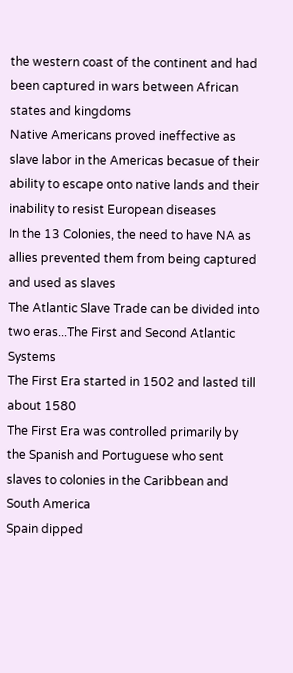the western coast of the continent and had been captured in wars between African states and kingdoms
Native Americans proved ineffective as slave labor in the Americas becasue of their ability to escape onto native lands and their inability to resist European diseases
In the 13 Colonies, the need to have NA as allies prevented them from being captured and used as slaves
The Atlantic Slave Trade can be divided into two eras...The First and Second Atlantic Systems
The First Era started in 1502 and lasted till about 1580
The First Era was controlled primarily by the Spanish and Portuguese who sent slaves to colonies in the Caribbean and South America
Spain dipped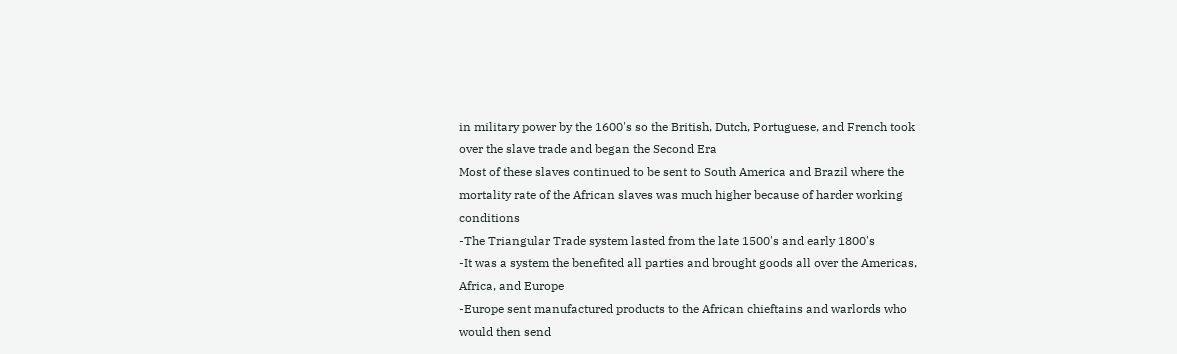in military power by the 1600's so the British, Dutch, Portuguese, and French took over the slave trade and began the Second Era
Most of these slaves continued to be sent to South America and Brazil where the mortality rate of the African slaves was much higher because of harder working conditions
-The Triangular Trade system lasted from the late 1500's and early 1800's
-It was a system the benefited all parties and brought goods all over the Americas, Africa, and Europe
-Europe sent manufactured products to the African chieftains and warlords who would then send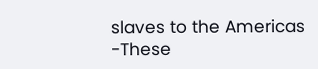slaves to the Americas
-These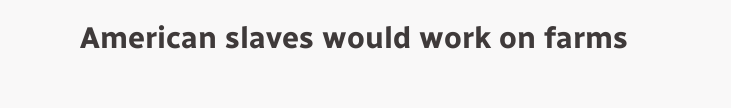American slaves would work on farms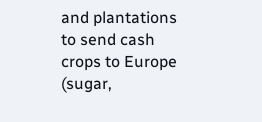and plantations to send cash crops to Europe (sugar,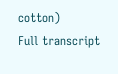cotton)
Full transcript